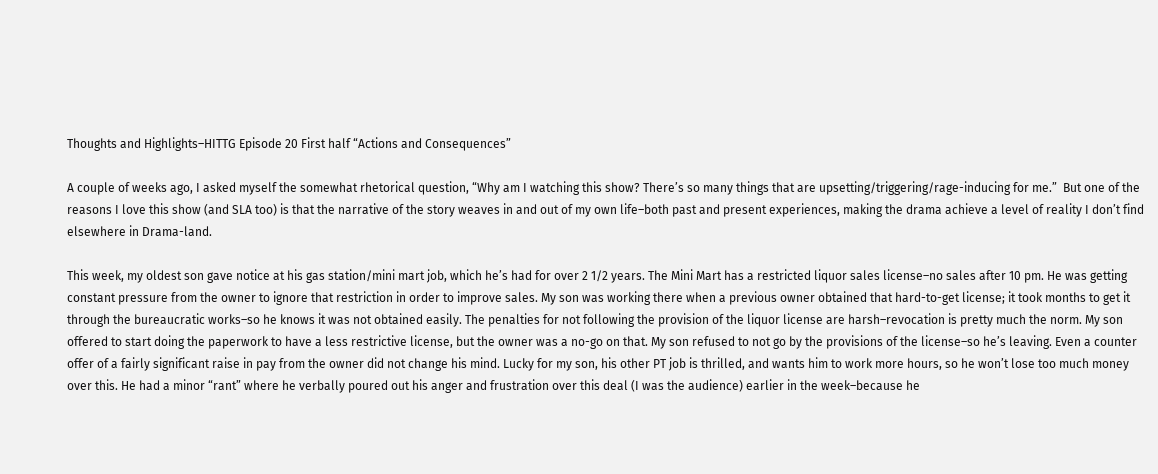Thoughts and Highlights–HITTG Episode 20 First half “Actions and Consequences”

A couple of weeks ago, I asked myself the somewhat rhetorical question, “Why am I watching this show? There’s so many things that are upsetting/triggering/rage-inducing for me.”  But one of the reasons I love this show (and SLA too) is that the narrative of the story weaves in and out of my own life–both past and present experiences, making the drama achieve a level of reality I don’t find elsewhere in Drama-land.

This week, my oldest son gave notice at his gas station/mini mart job, which he’s had for over 2 1/2 years. The Mini Mart has a restricted liquor sales license–no sales after 10 pm. He was getting constant pressure from the owner to ignore that restriction in order to improve sales. My son was working there when a previous owner obtained that hard-to-get license; it took months to get it through the bureaucratic works–so he knows it was not obtained easily. The penalties for not following the provision of the liquor license are harsh–revocation is pretty much the norm. My son offered to start doing the paperwork to have a less restrictive license, but the owner was a no-go on that. My son refused to not go by the provisions of the license–so he’s leaving. Even a counter offer of a fairly significant raise in pay from the owner did not change his mind. Lucky for my son, his other PT job is thrilled, and wants him to work more hours, so he won’t lose too much money over this. He had a minor “rant” where he verbally poured out his anger and frustration over this deal (I was the audience) earlier in the week–because he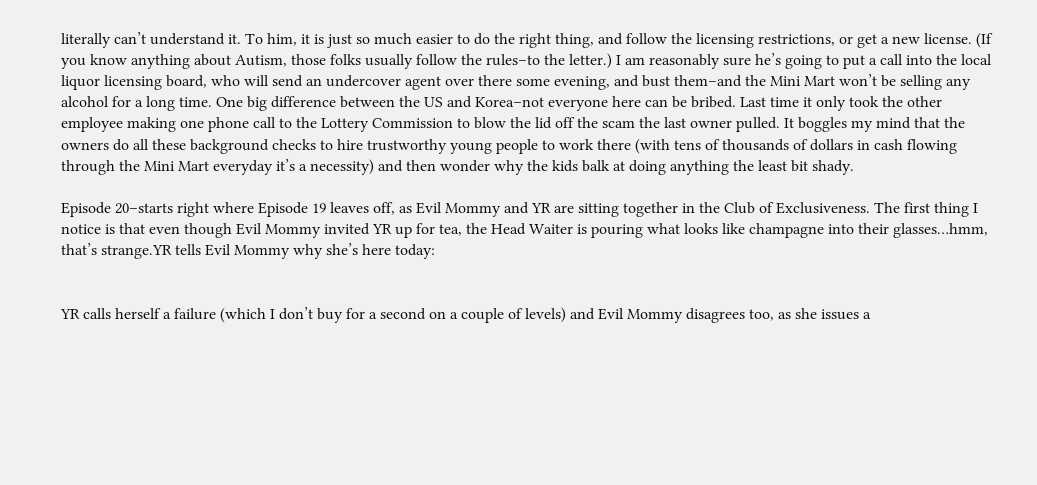literally can’t understand it. To him, it is just so much easier to do the right thing, and follow the licensing restrictions, or get a new license. (If you know anything about Autism, those folks usually follow the rules–to the letter.) I am reasonably sure he’s going to put a call into the local liquor licensing board, who will send an undercover agent over there some evening, and bust them–and the Mini Mart won’t be selling any alcohol for a long time. One big difference between the US and Korea–not everyone here can be bribed. Last time it only took the other employee making one phone call to the Lottery Commission to blow the lid off the scam the last owner pulled. It boggles my mind that the owners do all these background checks to hire trustworthy young people to work there (with tens of thousands of dollars in cash flowing through the Mini Mart everyday it’s a necessity) and then wonder why the kids balk at doing anything the least bit shady.

Episode 20–starts right where Episode 19 leaves off, as Evil Mommy and YR are sitting together in the Club of Exclusiveness. The first thing I notice is that even though Evil Mommy invited YR up for tea, the Head Waiter is pouring what looks like champagne into their glasses…hmm, that’s strange.YR tells Evil Mommy why she’s here today:


YR calls herself a failure (which I don’t buy for a second on a couple of levels) and Evil Mommy disagrees too, as she issues a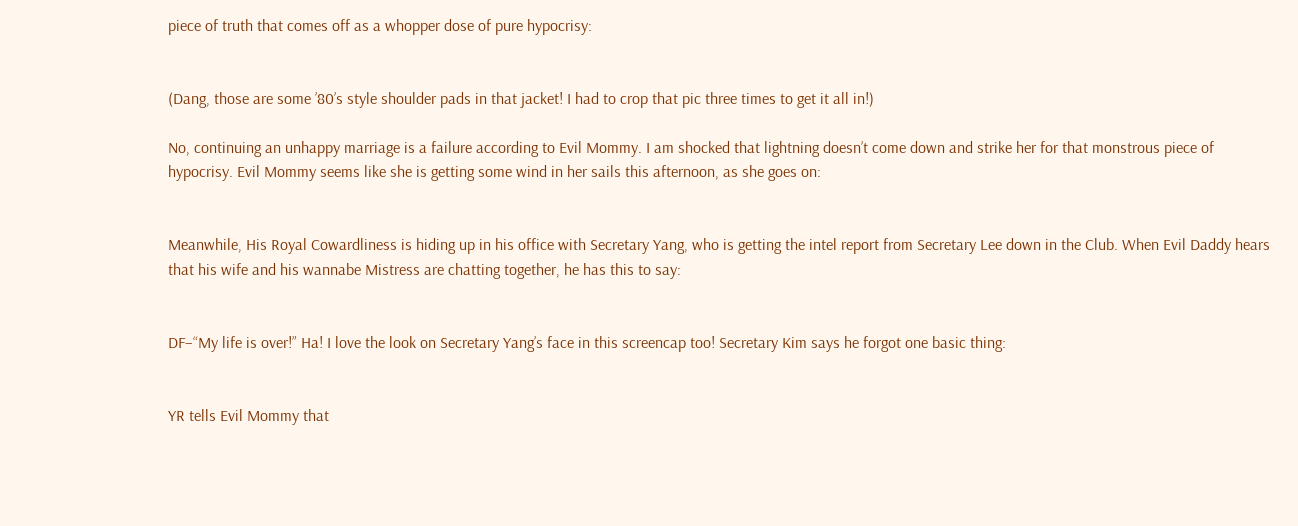piece of truth that comes off as a whopper dose of pure hypocrisy:


(Dang, those are some ’80’s style shoulder pads in that jacket! I had to crop that pic three times to get it all in!)

No, continuing an unhappy marriage is a failure according to Evil Mommy. I am shocked that lightning doesn’t come down and strike her for that monstrous piece of hypocrisy. Evil Mommy seems like she is getting some wind in her sails this afternoon, as she goes on:


Meanwhile, His Royal Cowardliness is hiding up in his office with Secretary Yang, who is getting the intel report from Secretary Lee down in the Club. When Evil Daddy hears that his wife and his wannabe Mistress are chatting together, he has this to say:


DF–“My life is over!” Ha! I love the look on Secretary Yang’s face in this screencap too! Secretary Kim says he forgot one basic thing:


YR tells Evil Mommy that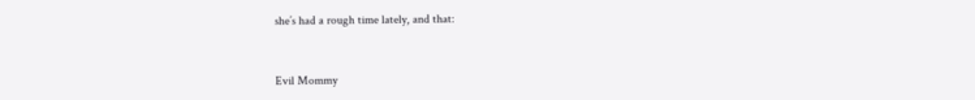she’s had a rough time lately, and that:


Evil Mommy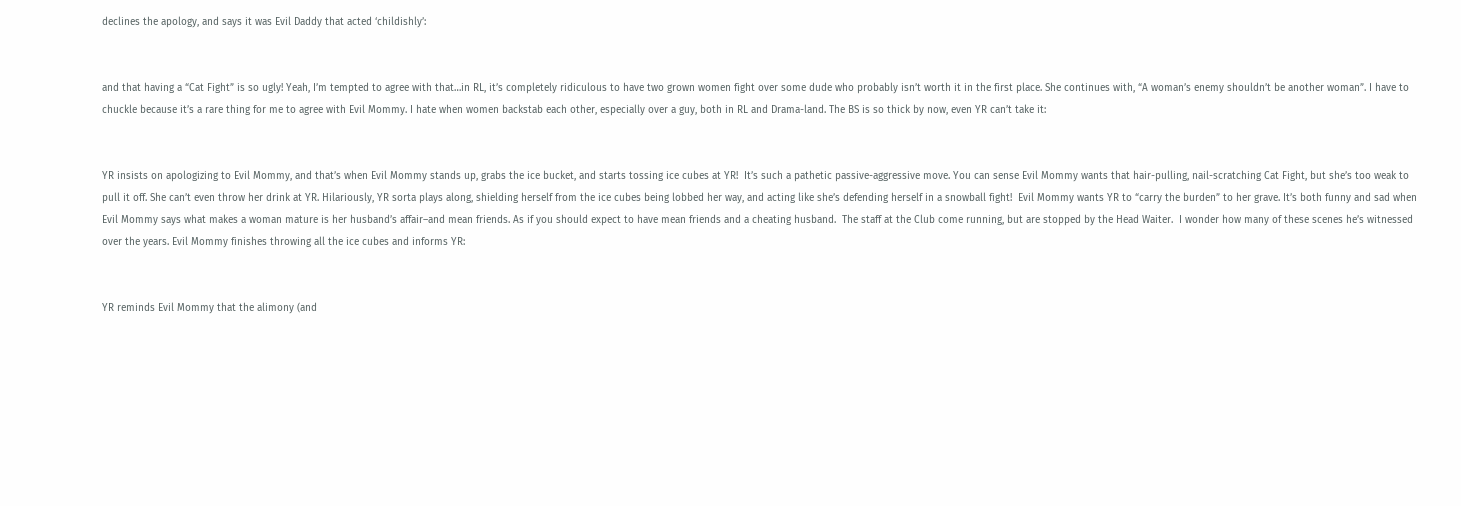declines the apology, and says it was Evil Daddy that acted ‘childishly’:


and that having a “Cat Fight” is so ugly! Yeah, I’m tempted to agree with that…in RL, it’s completely ridiculous to have two grown women fight over some dude who probably isn’t worth it in the first place. She continues with, “A woman’s enemy shouldn’t be another woman”. I have to chuckle because it’s a rare thing for me to agree with Evil Mommy. I hate when women backstab each other, especially over a guy, both in RL and Drama-land. The BS is so thick by now, even YR can’t take it:


YR insists on apologizing to Evil Mommy, and that’s when Evil Mommy stands up, grabs the ice bucket, and starts tossing ice cubes at YR!  It’s such a pathetic passive-aggressive move. You can sense Evil Mommy wants that hair-pulling, nail-scratching Cat Fight, but she’s too weak to pull it off. She can’t even throw her drink at YR. Hilariously, YR sorta plays along, shielding herself from the ice cubes being lobbed her way, and acting like she’s defending herself in a snowball fight!  Evil Mommy wants YR to “carry the burden” to her grave. It’s both funny and sad when Evil Mommy says what makes a woman mature is her husband’s affair–and mean friends. As if you should expect to have mean friends and a cheating husband.  The staff at the Club come running, but are stopped by the Head Waiter.  I wonder how many of these scenes he’s witnessed over the years. Evil Mommy finishes throwing all the ice cubes and informs YR:


YR reminds Evil Mommy that the alimony (and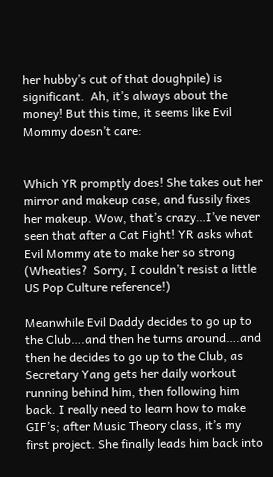her hubby’s cut of that doughpile) is significant.  Ah, it’s always about the money! But this time, it seems like Evil Mommy doesn’t care:


Which YR promptly does! She takes out her mirror and makeup case, and fussily fixes her makeup. Wow, that’s crazy…I’ve never seen that after a Cat Fight! YR asks what Evil Mommy ate to make her so strong (Wheaties?  Sorry, I couldn’t resist a little US Pop Culture reference!)

Meanwhile Evil Daddy decides to go up to the Club….and then he turns around….and then he decides to go up to the Club, as Secretary Yang gets her daily workout running behind him, then following him back. I really need to learn how to make GIF’s; after Music Theory class, it’s my first project. She finally leads him back into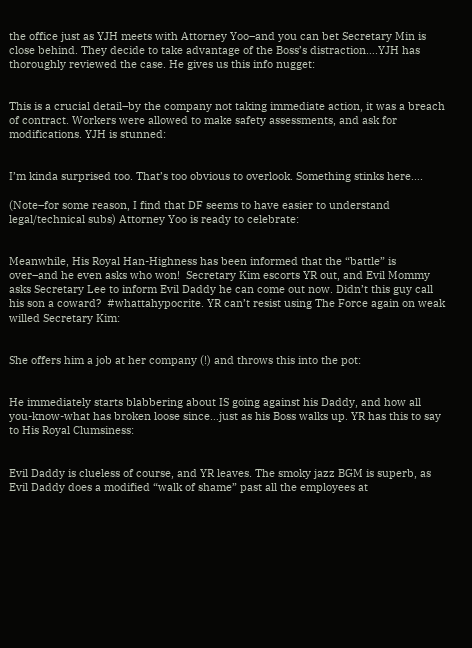the office just as YJH meets with Attorney Yoo–and you can bet Secretary Min is close behind. They decide to take advantage of the Boss’s distraction….YJH has thoroughly reviewed the case. He gives us this info nugget:


This is a crucial detail–by the company not taking immediate action, it was a breach of contract. Workers were allowed to make safety assessments, and ask for modifications. YJH is stunned:


I’m kinda surprised too. That’s too obvious to overlook. Something stinks here….

(Note–for some reason, I find that DF seems to have easier to understand legal/technical subs) Attorney Yoo is ready to celebrate:


Meanwhile, His Royal Han-Highness has been informed that the “battle” is over–and he even asks who won!  Secretary Kim escorts YR out, and Evil Mommy asks Secretary Lee to inform Evil Daddy he can come out now. Didn’t this guy call his son a coward?  #whattahypocrite. YR can’t resist using The Force again on weak willed Secretary Kim:


She offers him a job at her company (!) and throws this into the pot:


He immediately starts blabbering about IS going against his Daddy, and how all you-know-what has broken loose since…just as his Boss walks up. YR has this to say to His Royal Clumsiness:


Evil Daddy is clueless of course, and YR leaves. The smoky jazz BGM is superb, as Evil Daddy does a modified “walk of shame” past all the employees at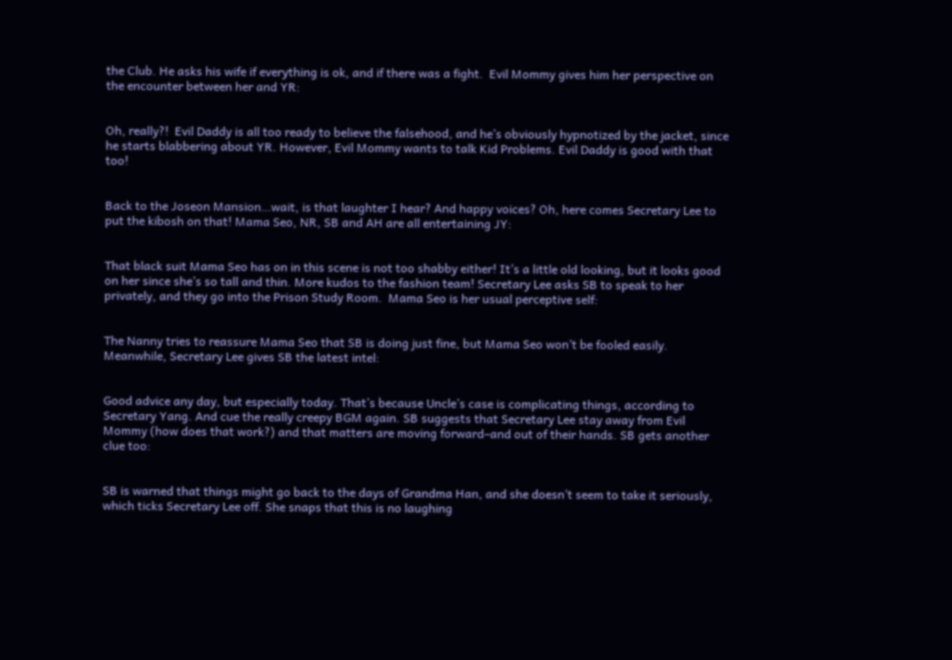the Club. He asks his wife if everything is ok, and if there was a fight.  Evil Mommy gives him her perspective on the encounter between her and YR:


Oh, really?!  Evil Daddy is all too ready to believe the falsehood, and he’s obviously hypnotized by the jacket, since he starts blabbering about YR. However, Evil Mommy wants to talk Kid Problems. Evil Daddy is good with that too!


Back to the Joseon Mansion…wait, is that laughter I hear? And happy voices? Oh, here comes Secretary Lee to put the kibosh on that! Mama Seo, NR, SB and AH are all entertaining JY:


That black suit Mama Seo has on in this scene is not too shabby either! It’s a little old looking, but it looks good on her since she’s so tall and thin. More kudos to the fashion team! Secretary Lee asks SB to speak to her privately, and they go into the Prison Study Room.  Mama Seo is her usual perceptive self:


The Nanny tries to reassure Mama Seo that SB is doing just fine, but Mama Seo won’t be fooled easily. Meanwhile, Secretary Lee gives SB the latest intel:


Good advice any day, but especially today. That’s because Uncle’s case is complicating things, according to Secretary Yang. And cue the really creepy BGM again. SB suggests that Secretary Lee stay away from Evil Mommy (how does that work?) and that matters are moving forward–and out of their hands. SB gets another clue too:


SB is warned that things might go back to the days of Grandma Han, and she doesn’t seem to take it seriously, which ticks Secretary Lee off. She snaps that this is no laughing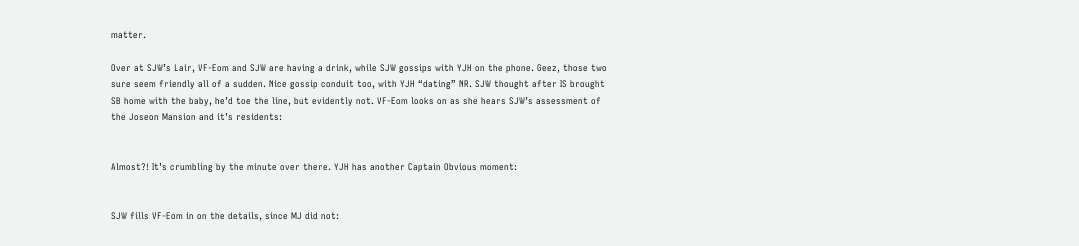matter.

Over at SJW’s Lair, VF-Eom and SJW are having a drink, while SJW gossips with YJH on the phone. Geez, those two sure seem friendly all of a sudden. Nice gossip conduit too, with YJH “dating” NR. SJW thought after IS brought SB home with the baby, he’d toe the line, but evidently not. VF-Eom looks on as she hears SJW’s assessment of the Joseon Mansion and it’s residents:


Almost?! It’s crumbling by the minute over there. YJH has another Captain Obvious moment:


SJW fills VF-Eom in on the details, since MJ did not: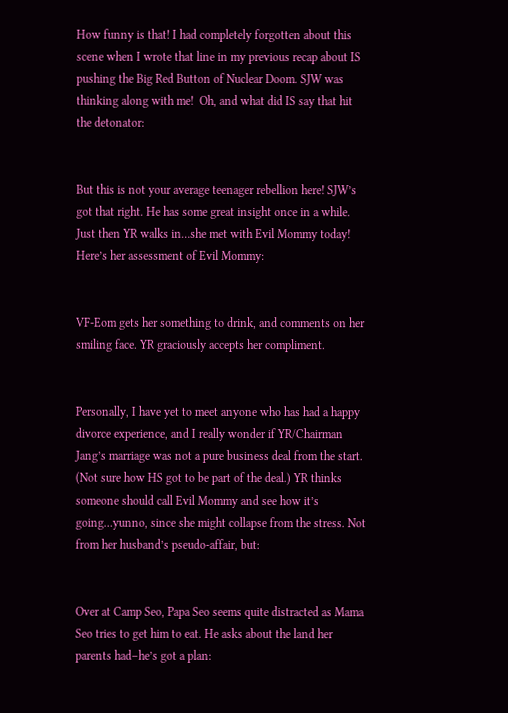How funny is that! I had completely forgotten about this scene when I wrote that line in my previous recap about IS pushing the Big Red Button of Nuclear Doom. SJW was thinking along with me!  Oh, and what did IS say that hit the detonator:


But this is not your average teenager rebellion here! SJW’s got that right. He has some great insight once in a while. Just then YR walks in…she met with Evil Mommy today! Here’s her assessment of Evil Mommy:


VF-Eom gets her something to drink, and comments on her smiling face. YR graciously accepts her compliment.


Personally, I have yet to meet anyone who has had a happy divorce experience, and I really wonder if YR/Chairman Jang’s marriage was not a pure business deal from the start. (Not sure how HS got to be part of the deal.) YR thinks someone should call Evil Mommy and see how it’s going…yunno, since she might collapse from the stress. Not from her husband’s pseudo-affair, but:


Over at Camp Seo, Papa Seo seems quite distracted as Mama Seo tries to get him to eat. He asks about the land her parents had–he’s got a plan: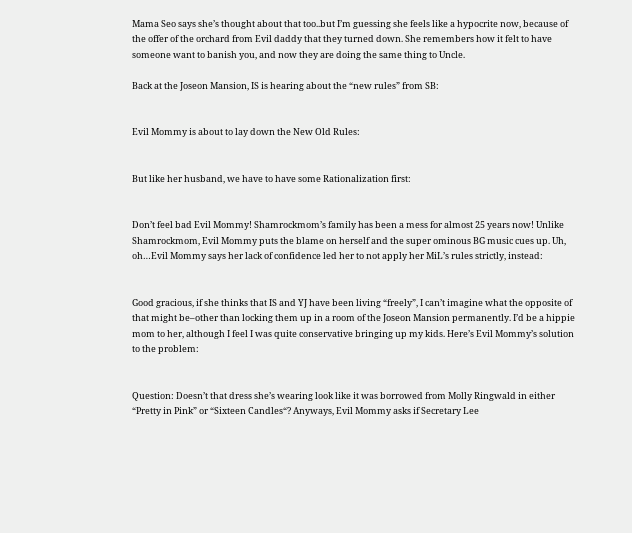Mama Seo says she’s thought about that too..but I’m guessing she feels like a hypocrite now, because of the offer of the orchard from Evil daddy that they turned down. She remembers how it felt to have someone want to banish you, and now they are doing the same thing to Uncle.

Back at the Joseon Mansion, IS is hearing about the “new rules” from SB:


Evil Mommy is about to lay down the New Old Rules:


But like her husband, we have to have some Rationalization first:


Don’t feel bad Evil Mommy! Shamrockmom’s family has been a mess for almost 25 years now! Unlike Shamrockmom, Evil Mommy puts the blame on herself and the super ominous BG music cues up. Uh, oh…Evil Mommy says her lack of confidence led her to not apply her MiL’s rules strictly, instead:


Good gracious, if she thinks that IS and YJ have been living “freely”, I can’t imagine what the opposite of that might be–other than locking them up in a room of the Joseon Mansion permanently. I’d be a hippie mom to her, although I feel I was quite conservative bringing up my kids. Here’s Evil Mommy’s solution to the problem:


Question: Doesn’t that dress she’s wearing look like it was borrowed from Molly Ringwald in either “Pretty in Pink” or “Sixteen Candles“? Anyways, Evil Mommy asks if Secretary Lee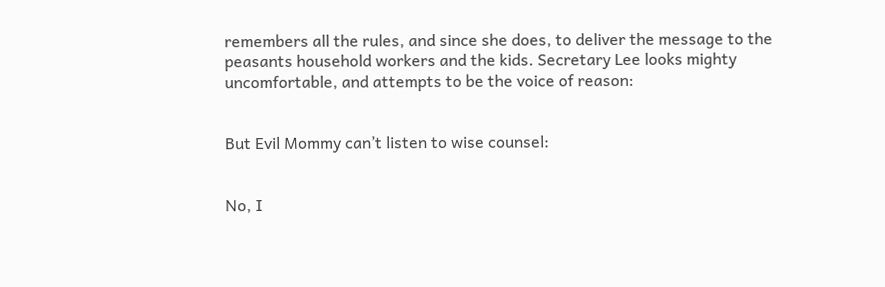remembers all the rules, and since she does, to deliver the message to the peasants household workers and the kids. Secretary Lee looks mighty uncomfortable, and attempts to be the voice of reason:


But Evil Mommy can’t listen to wise counsel:


No, I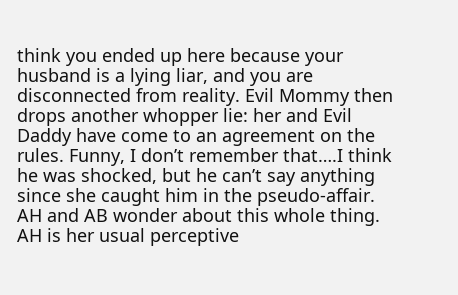think you ended up here because your husband is a lying liar, and you are disconnected from reality. Evil Mommy then drops another whopper lie: her and Evil Daddy have come to an agreement on the rules. Funny, I don’t remember that….I think he was shocked, but he can’t say anything since she caught him in the pseudo-affair. AH and AB wonder about this whole thing. AH is her usual perceptive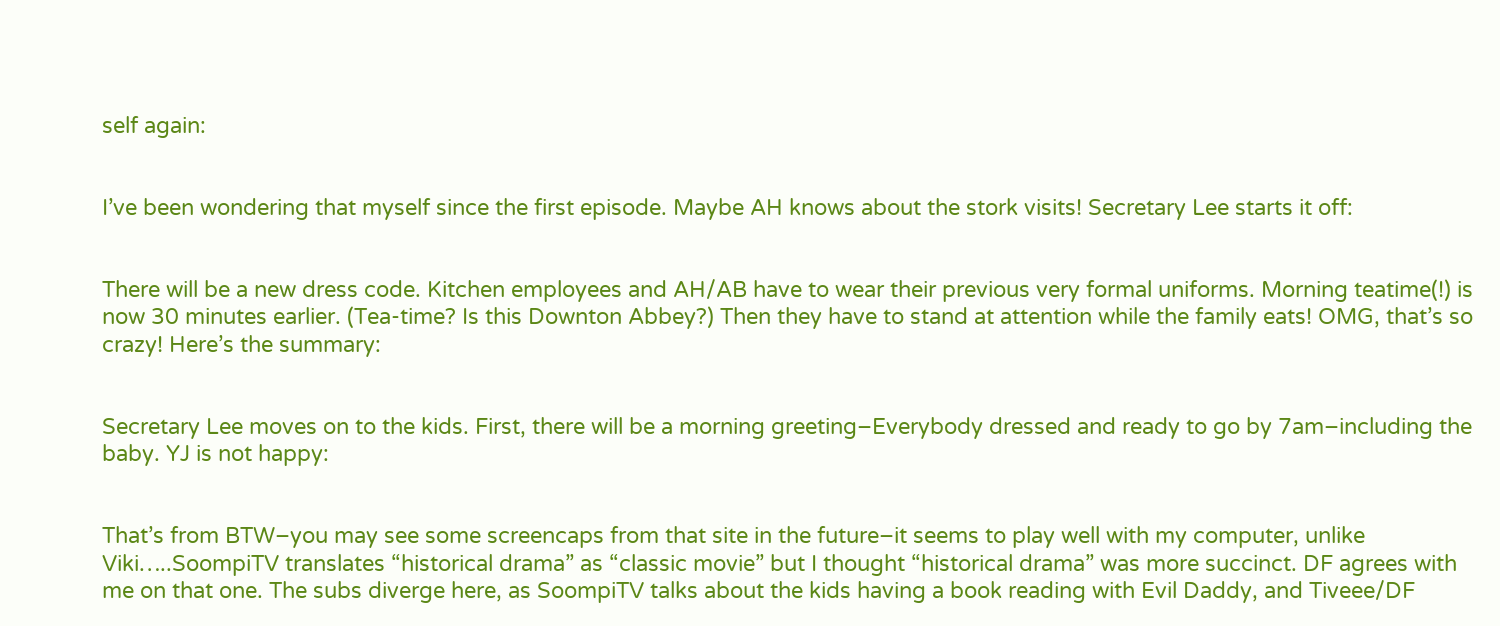self again:


I’ve been wondering that myself since the first episode. Maybe AH knows about the stork visits! Secretary Lee starts it off:


There will be a new dress code. Kitchen employees and AH/AB have to wear their previous very formal uniforms. Morning teatime(!) is now 30 minutes earlier. (Tea-time? Is this Downton Abbey?) Then they have to stand at attention while the family eats! OMG, that’s so crazy! Here’s the summary:


Secretary Lee moves on to the kids. First, there will be a morning greeting–Everybody dressed and ready to go by 7am–including the baby. YJ is not happy:


That’s from BTW–you may see some screencaps from that site in the future–it seems to play well with my computer, unlike Viki…..SoompiTV translates “historical drama” as “classic movie” but I thought “historical drama” was more succinct. DF agrees with me on that one. The subs diverge here, as SoompiTV talks about the kids having a book reading with Evil Daddy, and Tiveee/DF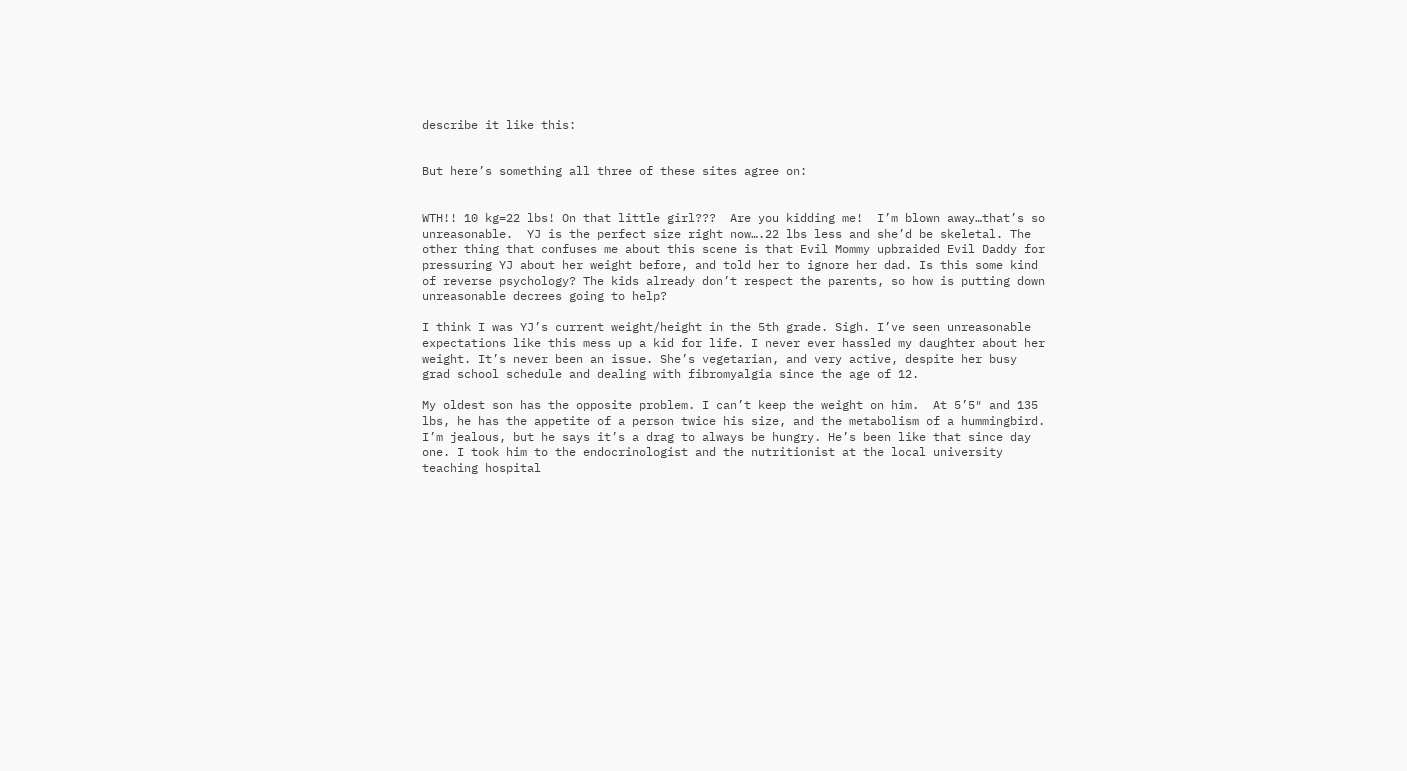describe it like this:


But here’s something all three of these sites agree on:


WTH!! 10 kg=22 lbs! On that little girl???  Are you kidding me!  I’m blown away…that’s so unreasonable.  YJ is the perfect size right now….22 lbs less and she’d be skeletal. The other thing that confuses me about this scene is that Evil Mommy upbraided Evil Daddy for pressuring YJ about her weight before, and told her to ignore her dad. Is this some kind of reverse psychology? The kids already don’t respect the parents, so how is putting down unreasonable decrees going to help?

I think I was YJ’s current weight/height in the 5th grade. Sigh. I’ve seen unreasonable expectations like this mess up a kid for life. I never ever hassled my daughter about her weight. It’s never been an issue. She’s vegetarian, and very active, despite her busy grad school schedule and dealing with fibromyalgia since the age of 12.

My oldest son has the opposite problem. I can’t keep the weight on him.  At 5’5″ and 135 lbs, he has the appetite of a person twice his size, and the metabolism of a hummingbird. I’m jealous, but he says it’s a drag to always be hungry. He’s been like that since day one. I took him to the endocrinologist and the nutritionist at the local university teaching hospital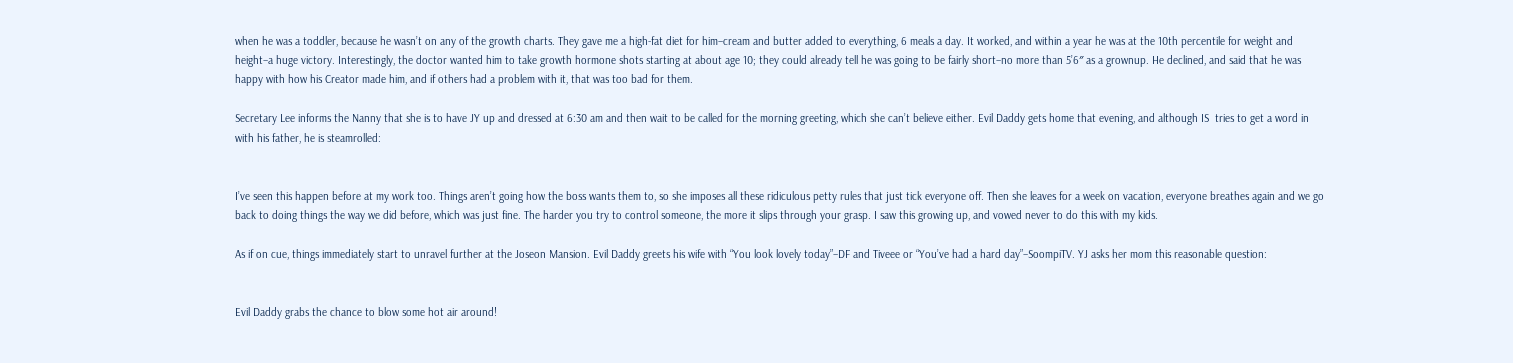when he was a toddler, because he wasn’t on any of the growth charts. They gave me a high-fat diet for him–cream and butter added to everything, 6 meals a day. It worked, and within a year he was at the 10th percentile for weight and height–a huge victory. Interestingly, the doctor wanted him to take growth hormone shots starting at about age 10; they could already tell he was going to be fairly short–no more than 5’6″ as a grownup. He declined, and said that he was happy with how his Creator made him, and if others had a problem with it, that was too bad for them.

Secretary Lee informs the Nanny that she is to have JY up and dressed at 6:30 am and then wait to be called for the morning greeting, which she can’t believe either. Evil Daddy gets home that evening, and although IS  tries to get a word in with his father, he is steamrolled:


I’ve seen this happen before at my work too. Things aren’t going how the boss wants them to, so she imposes all these ridiculous petty rules that just tick everyone off. Then she leaves for a week on vacation, everyone breathes again and we go back to doing things the way we did before, which was just fine. The harder you try to control someone, the more it slips through your grasp. I saw this growing up, and vowed never to do this with my kids.

As if on cue, things immediately start to unravel further at the Joseon Mansion. Evil Daddy greets his wife with “You look lovely today”–DF and Tiveee or “You’ve had a hard day”–SoompiTV. YJ asks her mom this reasonable question:


Evil Daddy grabs the chance to blow some hot air around!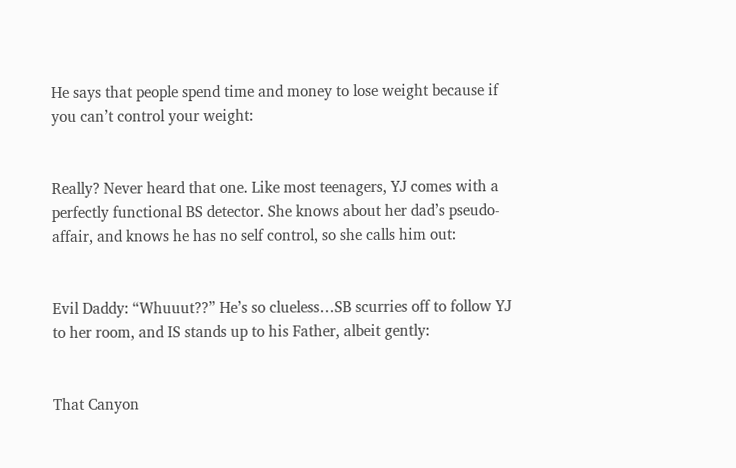He says that people spend time and money to lose weight because if you can’t control your weight:


Really? Never heard that one. Like most teenagers, YJ comes with a perfectly functional BS detector. She knows about her dad’s pseudo-affair, and knows he has no self control, so she calls him out:


Evil Daddy: “Whuuut??” He’s so clueless…SB scurries off to follow YJ to her room, and IS stands up to his Father, albeit gently:


That Canyon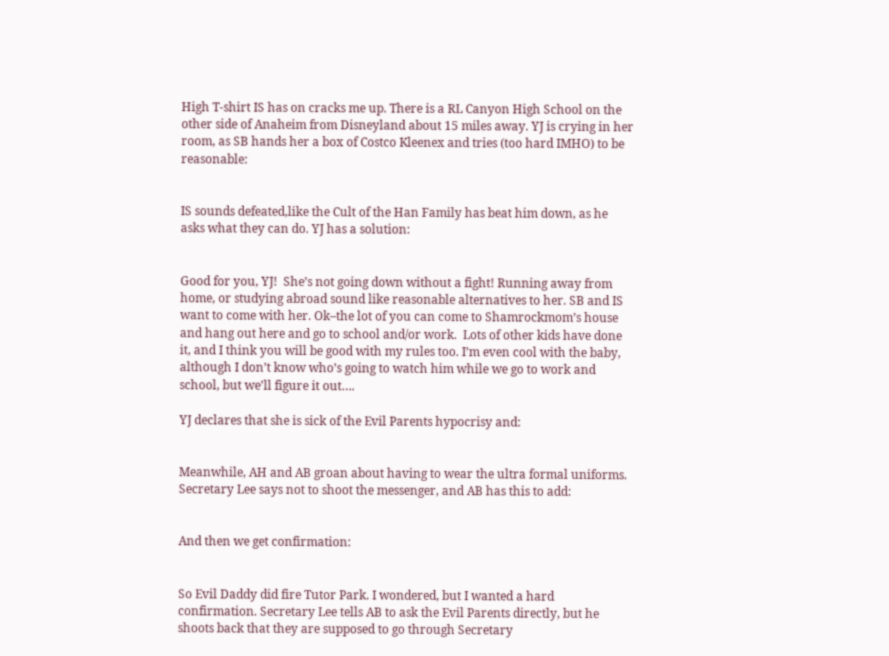High T-shirt IS has on cracks me up. There is a RL Canyon High School on the other side of Anaheim from Disneyland about 15 miles away. YJ is crying in her room, as SB hands her a box of Costco Kleenex and tries (too hard IMHO) to be reasonable:


IS sounds defeated,like the Cult of the Han Family has beat him down, as he asks what they can do. YJ has a solution:


Good for you, YJ!  She’s not going down without a fight! Running away from home, or studying abroad sound like reasonable alternatives to her. SB and IS want to come with her. Ok–the lot of you can come to Shamrockmom’s house and hang out here and go to school and/or work.  Lots of other kids have done it, and I think you will be good with my rules too. I’m even cool with the baby, although I don’t know who’s going to watch him while we go to work and school, but we’ll figure it out….

YJ declares that she is sick of the Evil Parents hypocrisy and:


Meanwhile, AH and AB groan about having to wear the ultra formal uniforms. Secretary Lee says not to shoot the messenger, and AB has this to add:


And then we get confirmation:


So Evil Daddy did fire Tutor Park. I wondered, but I wanted a hard confirmation. Secretary Lee tells AB to ask the Evil Parents directly, but he shoots back that they are supposed to go through Secretary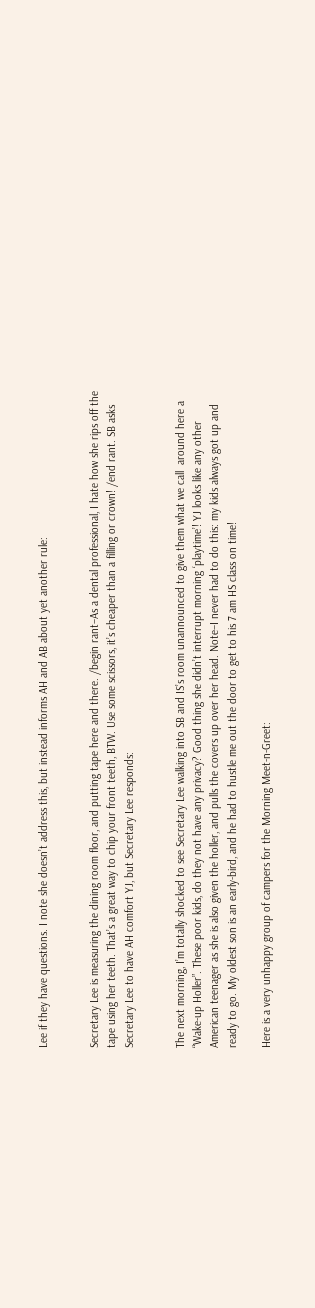Lee if they have questions. I note she doesn’t address this, but instead informs AH and AB about yet another rule:


Secretary Lee is measuring the dining room floor, and putting tape here and there. /begin rant–As a dental professional, I hate how she rips off the tape using her teeth. That’s a great way to chip your front teeth, BTW. Use some scissors, it’s cheaper than a filling or crown! /end rant. SB asks Secretary Lee to have AH comfort YJ, but Secretary Lee responds:


The next morning, I’m totally shocked to see Secretary Lee walking into SB and IS’s room unannounced to give them what we call  around here a “Wake-up Holler”. These poor kids, do they not have any privacy? Good thing she didn’t interrupt morning ‘playtime’! YJ looks like any other American teenager as she is also given the holler, and pulls the covers up over her head. Note–I never had to do this: my kids always got up and ready to go. My oldest son is an early-bird, and he had to hustle me out the door to get to his 7 am HS class on time!

Here is a very unhappy group of campers for the Morning Meet-n-Greet: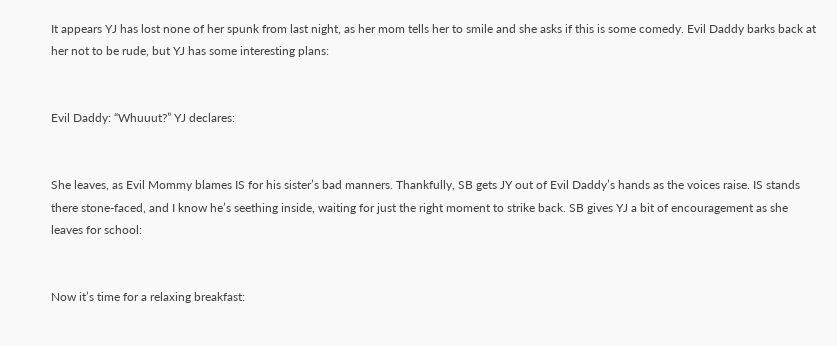It appears YJ has lost none of her spunk from last night, as her mom tells her to smile and she asks if this is some comedy. Evil Daddy barks back at her not to be rude, but YJ has some interesting plans:


Evil Daddy: “Whuuut?” YJ declares:


She leaves, as Evil Mommy blames IS for his sister’s bad manners. Thankfully, SB gets JY out of Evil Daddy’s hands as the voices raise. IS stands there stone-faced, and I know he’s seething inside, waiting for just the right moment to strike back. SB gives YJ a bit of encouragement as she leaves for school:


Now it’s time for a relaxing breakfast: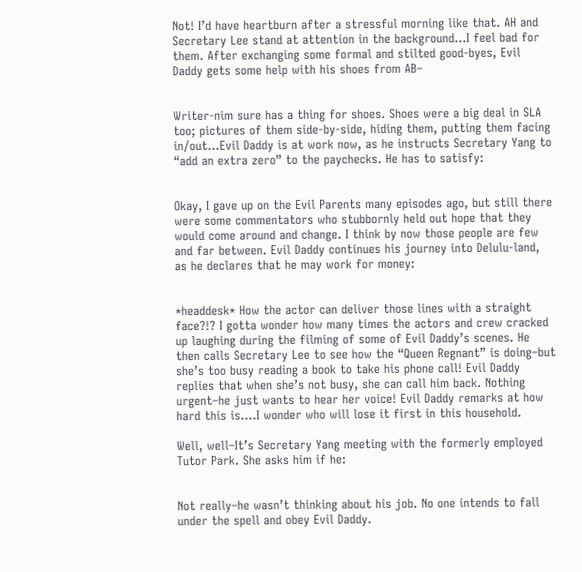Not! I’d have heartburn after a stressful morning like that. AH and Secretary Lee stand at attention in the background…I feel bad for them. After exchanging some formal and stilted good-byes, Evil Daddy gets some help with his shoes from AB–


Writer-nim sure has a thing for shoes. Shoes were a big deal in SLA too; pictures of them side-by-side, hiding them, putting them facing in/out…Evil Daddy is at work now, as he instructs Secretary Yang to “add an extra zero” to the paychecks. He has to satisfy:


Okay, I gave up on the Evil Parents many episodes ago, but still there were some commentators who stubbornly held out hope that they would come around and change. I think by now those people are few and far between. Evil Daddy continues his journey into Delulu-land, as he declares that he may work for money:


*headdesk* How the actor can deliver those lines with a straight face?!? I gotta wonder how many times the actors and crew cracked up laughing during the filming of some of Evil Daddy’s scenes. He then calls Secretary Lee to see how the “Queen Regnant” is doing–but she’s too busy reading a book to take his phone call! Evil Daddy replies that when she’s not busy, she can call him back. Nothing urgent–he just wants to hear her voice! Evil Daddy remarks at how hard this is….I wonder who will lose it first in this household.

Well, well–It’s Secretary Yang meeting with the formerly employed Tutor Park. She asks him if he:


Not really–he wasn’t thinking about his job. No one intends to fall under the spell and obey Evil Daddy.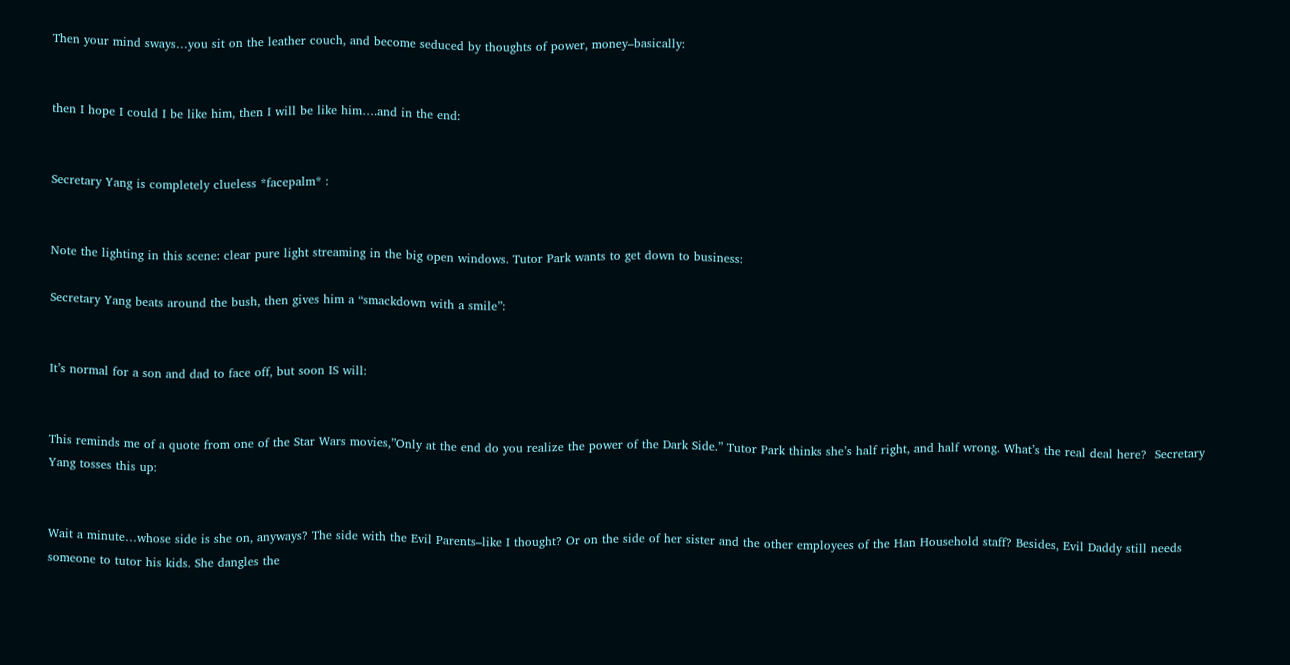Then your mind sways…you sit on the leather couch, and become seduced by thoughts of power, money–basically:


then I hope I could I be like him, then I will be like him….and in the end:


Secretary Yang is completely clueless *facepalm* :


Note the lighting in this scene: clear pure light streaming in the big open windows. Tutor Park wants to get down to business:

Secretary Yang beats around the bush, then gives him a “smackdown with a smile”:


It’s normal for a son and dad to face off, but soon IS will:


This reminds me of a quote from one of the Star Wars movies,”Only at the end do you realize the power of the Dark Side.” Tutor Park thinks she’s half right, and half wrong. What’s the real deal here?  Secretary Yang tosses this up:


Wait a minute…whose side is she on, anyways? The side with the Evil Parents–like I thought? Or on the side of her sister and the other employees of the Han Household staff? Besides, Evil Daddy still needs someone to tutor his kids. She dangles the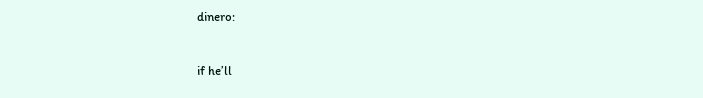dinero:


if he’ll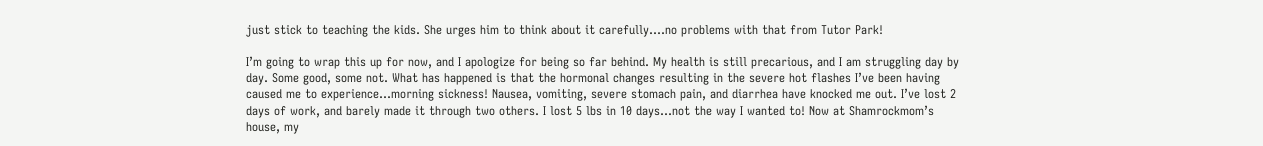just stick to teaching the kids. She urges him to think about it carefully….no problems with that from Tutor Park!

I’m going to wrap this up for now, and I apologize for being so far behind. My health is still precarious, and I am struggling day by day. Some good, some not. What has happened is that the hormonal changes resulting in the severe hot flashes I’ve been having caused me to experience…morning sickness! Nausea, vomiting, severe stomach pain, and diarrhea have knocked me out. I’ve lost 2 days of work, and barely made it through two others. I lost 5 lbs in 10 days…not the way I wanted to! Now at Shamrockmom’s house, my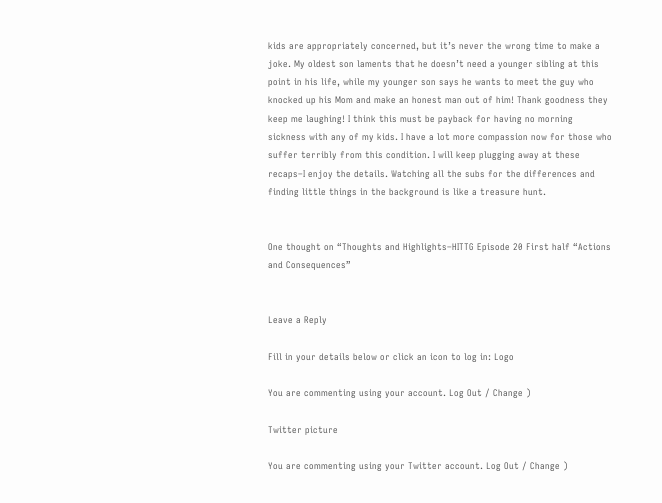kids are appropriately concerned, but it’s never the wrong time to make a joke. My oldest son laments that he doesn’t need a younger sibling at this point in his life, while my younger son says he wants to meet the guy who knocked up his Mom and make an honest man out of him! Thank goodness they keep me laughing! I think this must be payback for having no morning sickness with any of my kids. I have a lot more compassion now for those who suffer terribly from this condition. I will keep plugging away at these recaps–I enjoy the details. Watching all the subs for the differences and finding little things in the background is like a treasure hunt.


One thought on “Thoughts and Highlights–HITTG Episode 20 First half “Actions and Consequences”


Leave a Reply

Fill in your details below or click an icon to log in: Logo

You are commenting using your account. Log Out / Change )

Twitter picture

You are commenting using your Twitter account. Log Out / Change )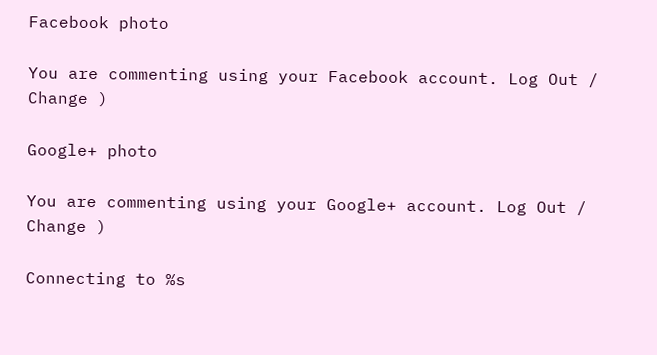Facebook photo

You are commenting using your Facebook account. Log Out / Change )

Google+ photo

You are commenting using your Google+ account. Log Out / Change )

Connecting to %s